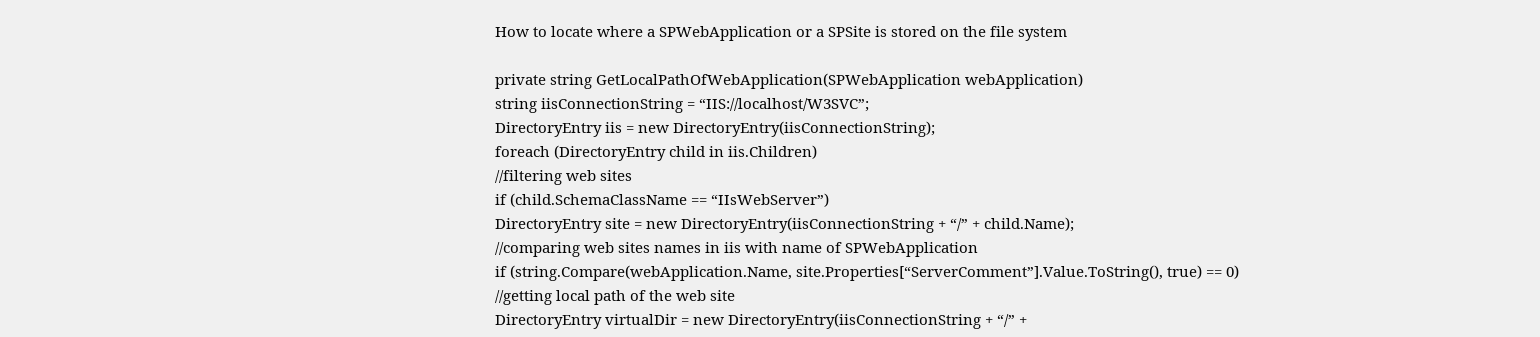How to locate where a SPWebApplication or a SPSite is stored on the file system

private string GetLocalPathOfWebApplication(SPWebApplication webApplication)
string iisConnectionString = “IIS://localhost/W3SVC”;
DirectoryEntry iis = new DirectoryEntry(iisConnectionString);
foreach (DirectoryEntry child in iis.Children)
//filtering web sites
if (child.SchemaClassName == “IIsWebServer”)
DirectoryEntry site = new DirectoryEntry(iisConnectionString + “/” + child.Name);
//comparing web sites names in iis with name of SPWebApplication
if (string.Compare(webApplication.Name, site.Properties[“ServerComment”].Value.ToString(), true) == 0)
//getting local path of the web site
DirectoryEntry virtualDir = new DirectoryEntry(iisConnectionString + “/” +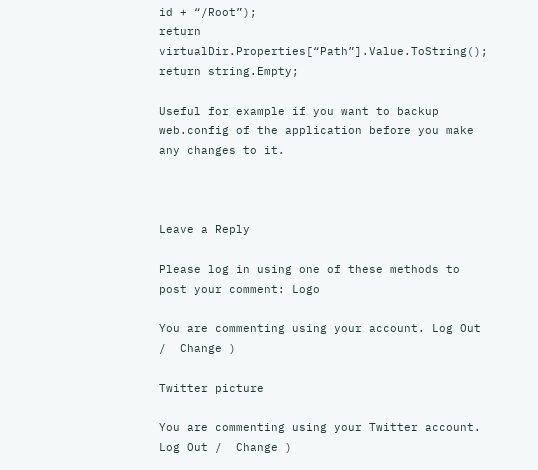id + “/Root”);
return virtualDir.Properties[“Path”].Value.ToString();
return string.Empty;

Useful for example if you want to backup web.config of the application before you make any changes to it.



Leave a Reply

Please log in using one of these methods to post your comment: Logo

You are commenting using your account. Log Out /  Change )

Twitter picture

You are commenting using your Twitter account. Log Out /  Change )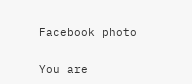Facebook photo

You are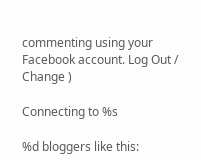commenting using your Facebook account. Log Out /  Change )

Connecting to %s

%d bloggers like this: